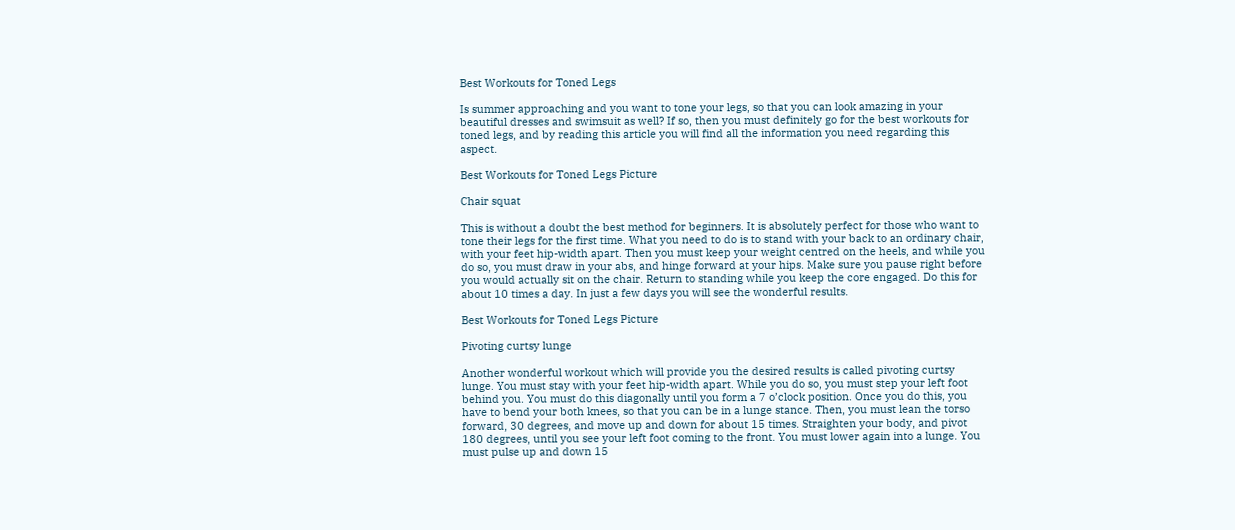Best Workouts for Toned Legs

Is summer approaching and you want to tone your legs, so that you can look amazing in your beautiful dresses and swimsuit as well? If so, then you must definitely go for the best workouts for toned legs, and by reading this article you will find all the information you need regarding this aspect.

Best Workouts for Toned Legs Picture

Chair squat

This is without a doubt the best method for beginners. It is absolutely perfect for those who want to tone their legs for the first time. What you need to do is to stand with your back to an ordinary chair, with your feet hip-width apart. Then you must keep your weight centred on the heels, and while you do so, you must draw in your abs, and hinge forward at your hips. Make sure you pause right before you would actually sit on the chair. Return to standing while you keep the core engaged. Do this for about 10 times a day. In just a few days you will see the wonderful results.

Best Workouts for Toned Legs Picture

Pivoting curtsy lunge

Another wonderful workout which will provide you the desired results is called pivoting curtsy lunge. You must stay with your feet hip-width apart. While you do so, you must step your left foot behind you. You must do this diagonally until you form a 7 o’clock position. Once you do this, you have to bend your both knees, so that you can be in a lunge stance. Then, you must lean the torso forward, 30 degrees, and move up and down for about 15 times. Straighten your body, and pivot 180 degrees, until you see your left foot coming to the front. You must lower again into a lunge. You must pulse up and down 15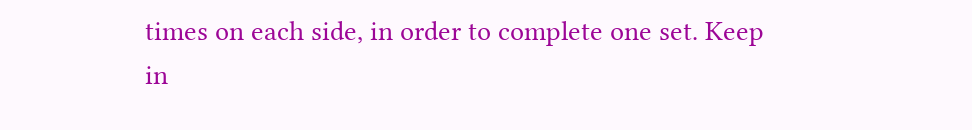times on each side, in order to complete one set. Keep in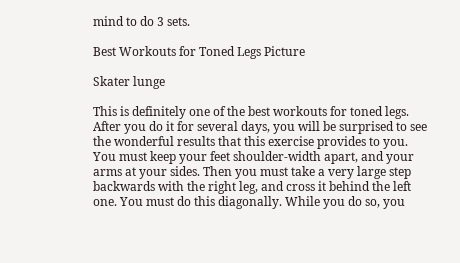mind to do 3 sets.

Best Workouts for Toned Legs Picture

Skater lunge

This is definitely one of the best workouts for toned legs. After you do it for several days, you will be surprised to see the wonderful results that this exercise provides to you. You must keep your feet shoulder-width apart, and your arms at your sides. Then you must take a very large step backwards with the right leg, and cross it behind the left one. You must do this diagonally. While you do so, you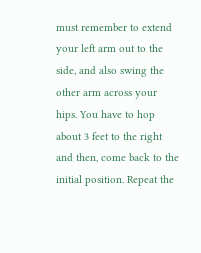must remember to extend your left arm out to the side, and also swing the other arm across your hips. You have to hop about 3 feet to the right and then, come back to the initial position. Repeat the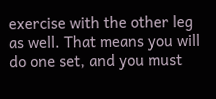exercise with the other leg as well. That means you will do one set, and you must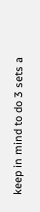keep in mind to do 3 sets a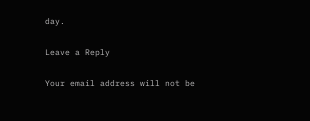day.

Leave a Reply

Your email address will not be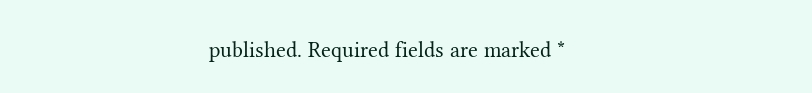published. Required fields are marked *